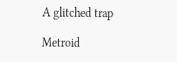A glitched trap

Metroid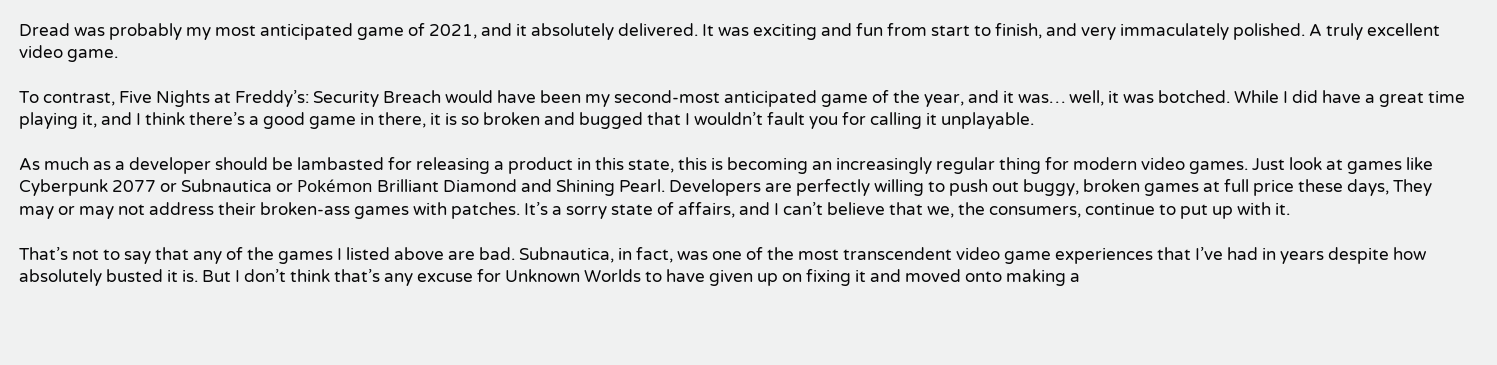Dread was probably my most anticipated game of 2021, and it absolutely delivered. It was exciting and fun from start to finish, and very immaculately polished. A truly excellent video game.

To contrast, Five Nights at Freddy’s: Security Breach would have been my second-most anticipated game of the year, and it was… well, it was botched. While I did have a great time playing it, and I think there’s a good game in there, it is so broken and bugged that I wouldn’t fault you for calling it unplayable.

As much as a developer should be lambasted for releasing a product in this state, this is becoming an increasingly regular thing for modern video games. Just look at games like Cyberpunk 2077 or Subnautica or Pokémon Brilliant Diamond and Shining Pearl. Developers are perfectly willing to push out buggy, broken games at full price these days, They may or may not address their broken-ass games with patches. It’s a sorry state of affairs, and I can’t believe that we, the consumers, continue to put up with it.

That’s not to say that any of the games I listed above are bad. Subnautica, in fact, was one of the most transcendent video game experiences that I’ve had in years despite how absolutely busted it is. But I don’t think that’s any excuse for Unknown Worlds to have given up on fixing it and moved onto making a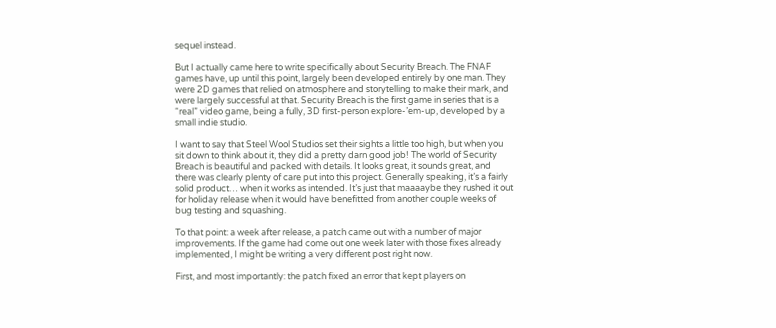sequel instead.

But I actually came here to write specifically about Security Breach. The FNAF games have, up until this point, largely been developed entirely by one man. They were 2D games that relied on atmosphere and storytelling to make their mark, and were largely successful at that. Security Breach is the first game in series that is a “real” video game, being a fully, 3D first-person explore-’em-up, developed by a small indie studio.

I want to say that Steel Wool Studios set their sights a little too high, but when you sit down to think about it, they did a pretty darn good job! The world of Security Breach is beautiful and packed with details. It looks great, it sounds great, and there was clearly plenty of care put into this project. Generally speaking, it’s a fairly solid product… when it works as intended. It’s just that maaaaybe they rushed it out for holiday release when it would have benefitted from another couple weeks of bug testing and squashing.

To that point: a week after release, a patch came out with a number of major improvements. If the game had come out one week later with those fixes already implemented, I might be writing a very different post right now.

First, and most importantly: the patch fixed an error that kept players on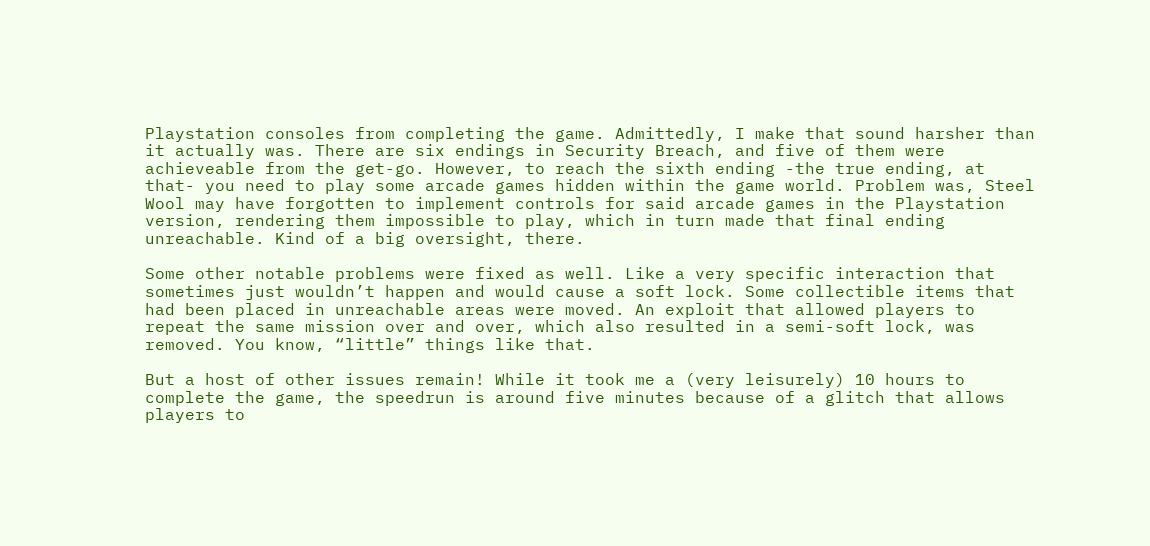Playstation consoles from completing the game. Admittedly, I make that sound harsher than it actually was. There are six endings in Security Breach, and five of them were achieveable from the get-go. However, to reach the sixth ending -the true ending, at that- you need to play some arcade games hidden within the game world. Problem was, Steel Wool may have forgotten to implement controls for said arcade games in the Playstation version, rendering them impossible to play, which in turn made that final ending unreachable. Kind of a big oversight, there.

Some other notable problems were fixed as well. Like a very specific interaction that sometimes just wouldn’t happen and would cause a soft lock. Some collectible items that had been placed in unreachable areas were moved. An exploit that allowed players to repeat the same mission over and over, which also resulted in a semi-soft lock, was removed. You know, “little” things like that.

But a host of other issues remain! While it took me a (very leisurely) 10 hours to complete the game, the speedrun is around five minutes because of a glitch that allows players to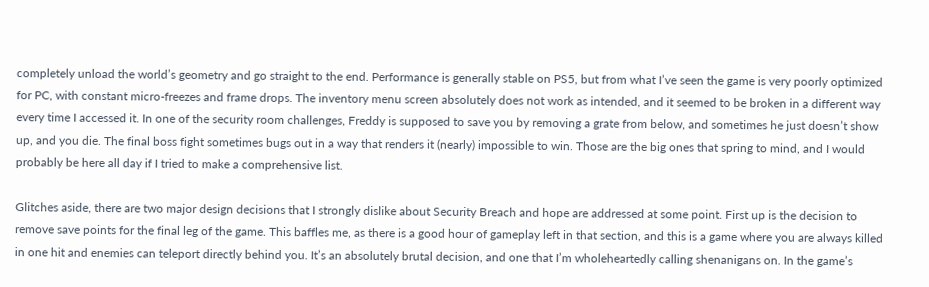completely unload the world’s geometry and go straight to the end. Performance is generally stable on PS5, but from what I’ve seen the game is very poorly optimized for PC, with constant micro-freezes and frame drops. The inventory menu screen absolutely does not work as intended, and it seemed to be broken in a different way every time I accessed it. In one of the security room challenges, Freddy is supposed to save you by removing a grate from below, and sometimes he just doesn’t show up, and you die. The final boss fight sometimes bugs out in a way that renders it (nearly) impossible to win. Those are the big ones that spring to mind, and I would probably be here all day if I tried to make a comprehensive list.

Glitches aside, there are two major design decisions that I strongly dislike about Security Breach and hope are addressed at some point. First up is the decision to remove save points for the final leg of the game. This baffles me, as there is a good hour of gameplay left in that section, and this is a game where you are always killed in one hit and enemies can teleport directly behind you. It’s an absolutely brutal decision, and one that I’m wholeheartedly calling shenanigans on. In the game’s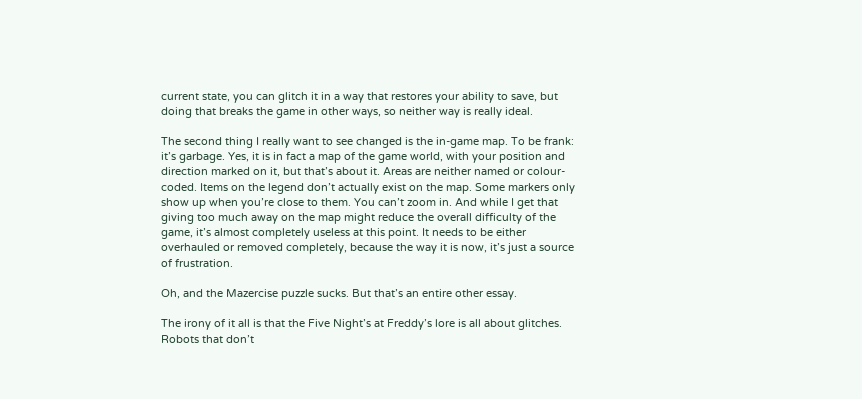current state, you can glitch it in a way that restores your ability to save, but doing that breaks the game in other ways, so neither way is really ideal.

The second thing I really want to see changed is the in-game map. To be frank: it’s garbage. Yes, it is in fact a map of the game world, with your position and direction marked on it, but that’s about it. Areas are neither named or colour-coded. Items on the legend don’t actually exist on the map. Some markers only show up when you’re close to them. You can’t zoom in. And while I get that giving too much away on the map might reduce the overall difficulty of the game, it’s almost completely useless at this point. It needs to be either overhauled or removed completely, because the way it is now, it’s just a source of frustration.

Oh, and the Mazercise puzzle sucks. But that’s an entire other essay.

The irony of it all is that the Five Night’s at Freddy’s lore is all about glitches. Robots that don’t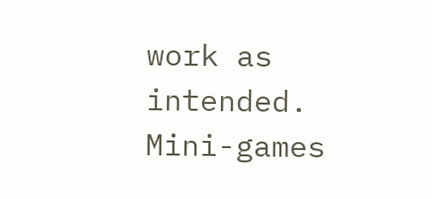work as intended. Mini-games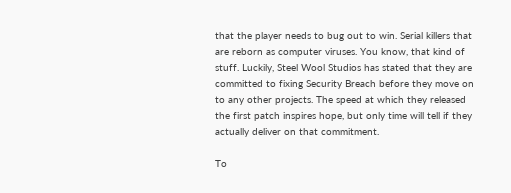that the player needs to bug out to win. Serial killers that are reborn as computer viruses. You know, that kind of stuff. Luckily, Steel Wool Studios has stated that they are committed to fixing Security Breach before they move on to any other projects. The speed at which they released the first patch inspires hope, but only time will tell if they actually deliver on that commitment.

To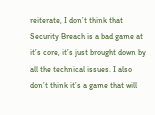reiterate, I don’t think that Security Breach is a bad game at it’s core, it’s just brought down by all the technical issues. I also don’t think it’s a game that will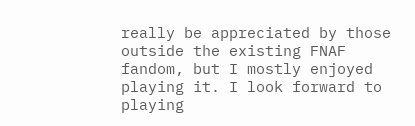really be appreciated by those outside the existing FNAF fandom, but I mostly enjoyed playing it. I look forward to playing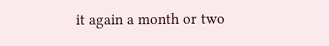it again a month or two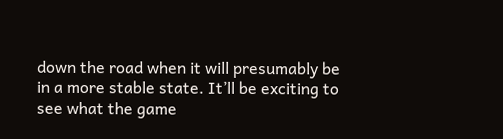down the road when it will presumably be in a more stable state. It’ll be exciting to see what the game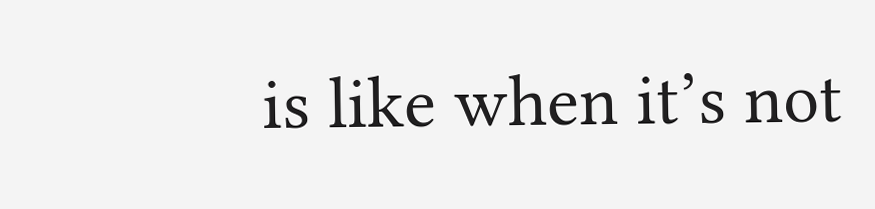is like when it’s not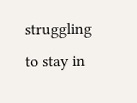struggling to stay in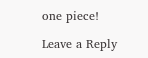one piece!

Leave a Reply